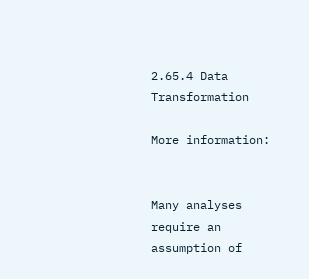2.65.4 Data Transformation

More information:


Many analyses require an assumption of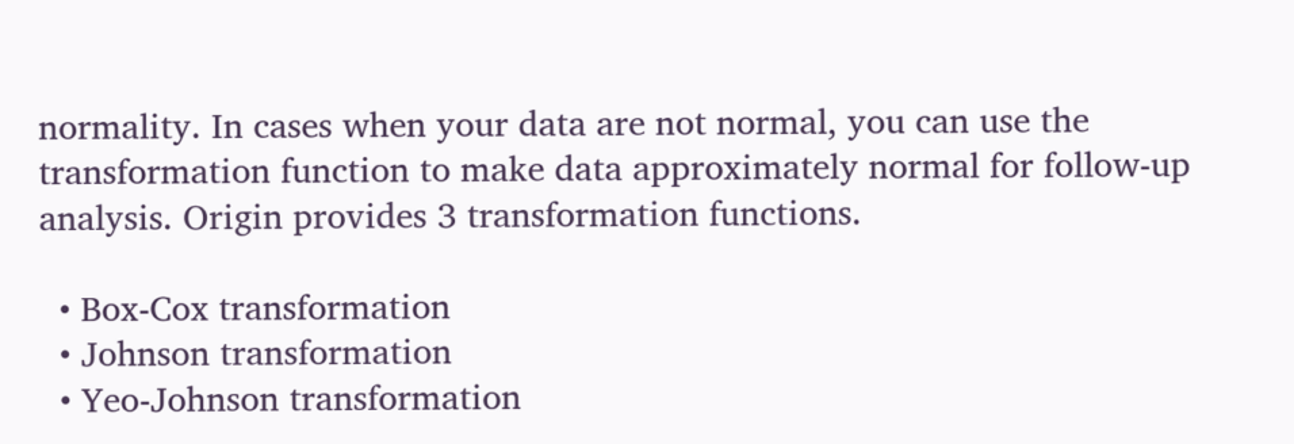normality. In cases when your data are not normal, you can use the transformation function to make data approximately normal for follow-up analysis. Origin provides 3 transformation functions.

  • Box-Cox transformation
  • Johnson transformation
  • Yeo-Johnson transformation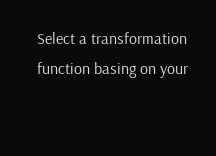Select a transformation function basing on your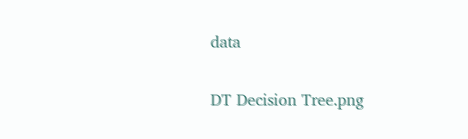data

DT Decision Tree.png